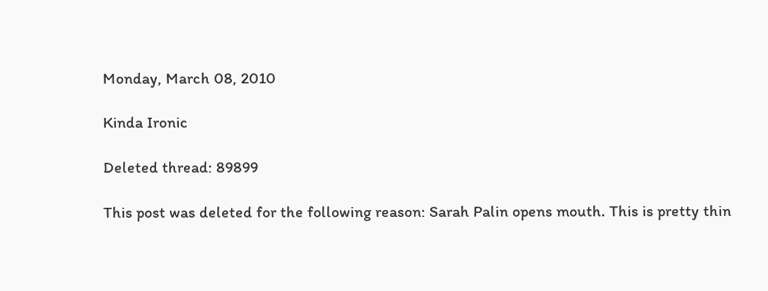Monday, March 08, 2010

Kinda Ironic

Deleted thread: 89899

This post was deleted for the following reason: Sarah Palin opens mouth. This is pretty thin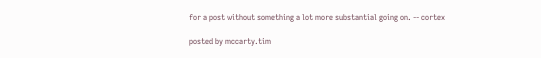for a post without something a lot more substantial going on. -- cortex

posted by mccarty.tim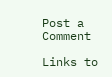Post a Comment

Links to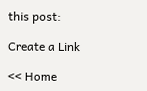this post:

Create a Link

<< Home